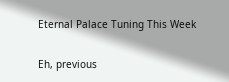Eternal Palace Tuning This Week

Eh, previous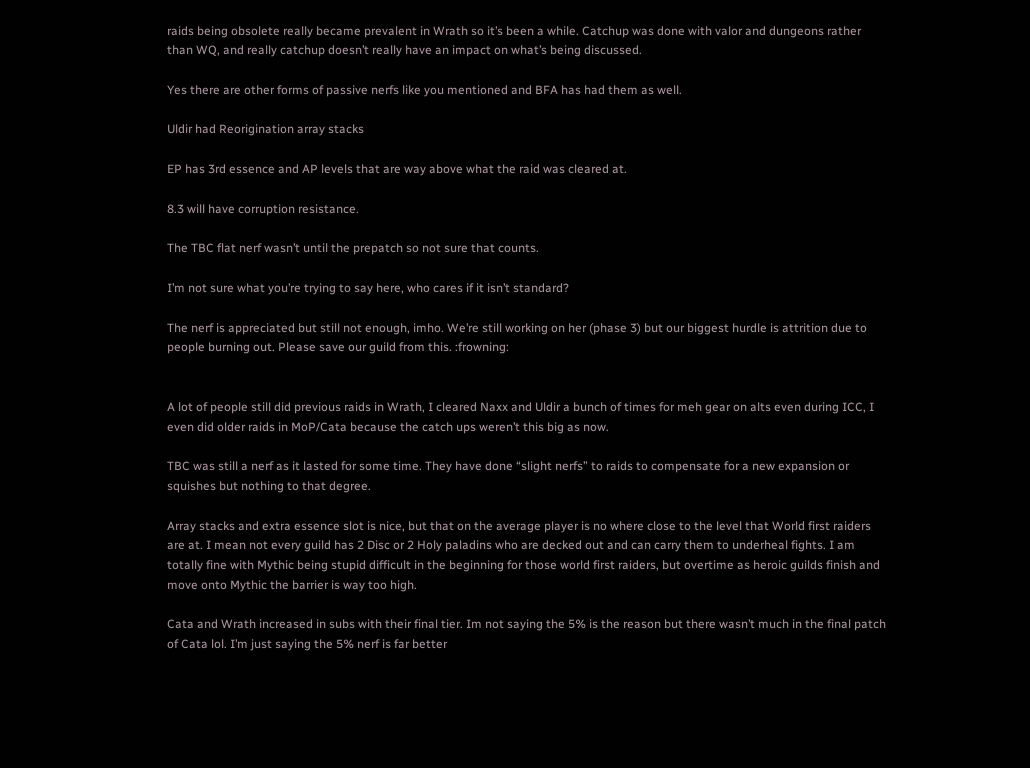raids being obsolete really became prevalent in Wrath so it’s been a while. Catchup was done with valor and dungeons rather than WQ, and really catchup doesn’t really have an impact on what’s being discussed.

Yes there are other forms of passive nerfs like you mentioned and BFA has had them as well.

Uldir had Reorigination array stacks

EP has 3rd essence and AP levels that are way above what the raid was cleared at.

8.3 will have corruption resistance.

The TBC flat nerf wasn’t until the prepatch so not sure that counts.

I’m not sure what you’re trying to say here, who cares if it isn’t standard?

The nerf is appreciated but still not enough, imho. We’re still working on her (phase 3) but our biggest hurdle is attrition due to people burning out. Please save our guild from this. :frowning:


A lot of people still did previous raids in Wrath, I cleared Naxx and Uldir a bunch of times for meh gear on alts even during ICC, I even did older raids in MoP/Cata because the catch ups weren’t this big as now.

TBC was still a nerf as it lasted for some time. They have done “slight nerfs” to raids to compensate for a new expansion or squishes but nothing to that degree.

Array stacks and extra essence slot is nice, but that on the average player is no where close to the level that World first raiders are at. I mean not every guild has 2 Disc or 2 Holy paladins who are decked out and can carry them to underheal fights. I am totally fine with Mythic being stupid difficult in the beginning for those world first raiders, but overtime as heroic guilds finish and move onto Mythic the barrier is way too high.

Cata and Wrath increased in subs with their final tier. Im not saying the 5% is the reason but there wasn’t much in the final patch of Cata lol. I’m just saying the 5% nerf is far better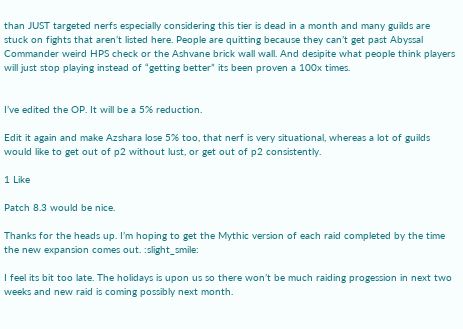than JUST targeted nerfs especially considering this tier is dead in a month and many guilds are stuck on fights that aren’t listed here. People are quitting because they can’t get past Abyssal Commander weird HPS check or the Ashvane brick wall wall. And desipite what people think players will just stop playing instead of “getting better” its been proven a 100x times.


I’ve edited the OP. It will be a 5% reduction.

Edit it again and make Azshara lose 5% too, that nerf is very situational, whereas a lot of guilds would like to get out of p2 without lust, or get out of p2 consistently.

1 Like

Patch 8.3 would be nice.

Thanks for the heads up. I’m hoping to get the Mythic version of each raid completed by the time the new expansion comes out. :slight_smile:

I feel its bit too late. The holidays is upon us so there won’t be much raiding progession in next two weeks and new raid is coming possibly next month.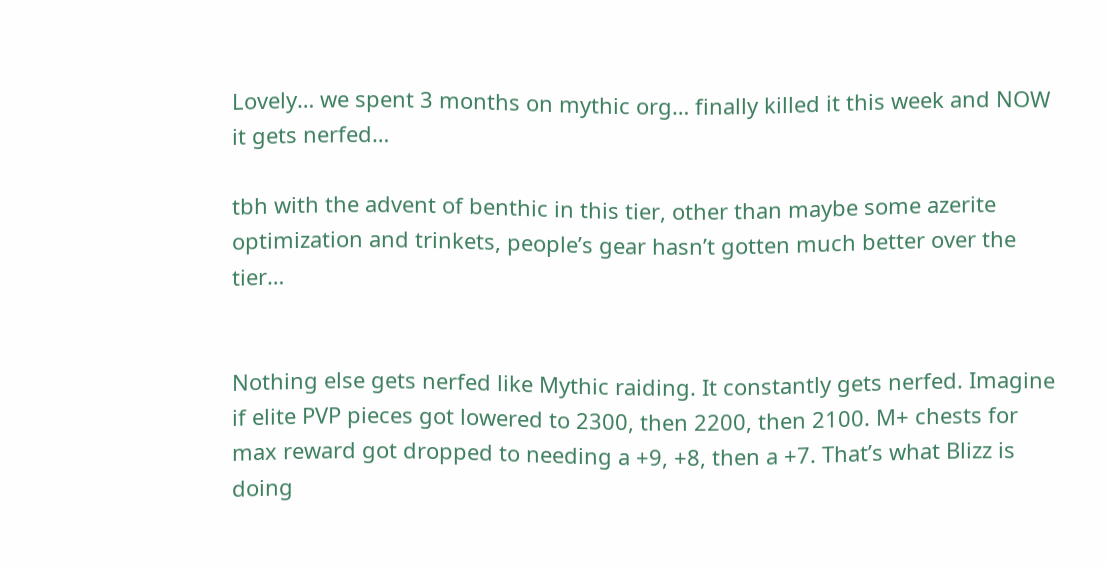Lovely… we spent 3 months on mythic org… finally killed it this week and NOW it gets nerfed…

tbh with the advent of benthic in this tier, other than maybe some azerite optimization and trinkets, people’s gear hasn’t gotten much better over the tier…


Nothing else gets nerfed like Mythic raiding. It constantly gets nerfed. Imagine if elite PVP pieces got lowered to 2300, then 2200, then 2100. M+ chests for max reward got dropped to needing a +9, +8, then a +7. That’s what Blizz is doing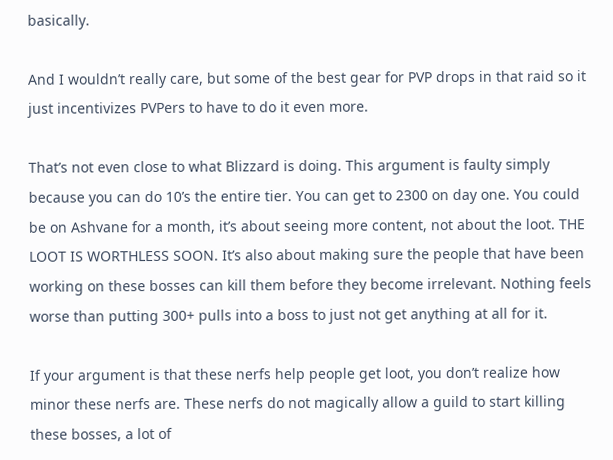basically.

And I wouldn’t really care, but some of the best gear for PVP drops in that raid so it just incentivizes PVPers to have to do it even more.

That’s not even close to what Blizzard is doing. This argument is faulty simply because you can do 10’s the entire tier. You can get to 2300 on day one. You could be on Ashvane for a month, it’s about seeing more content, not about the loot. THE LOOT IS WORTHLESS SOON. It’s also about making sure the people that have been working on these bosses can kill them before they become irrelevant. Nothing feels worse than putting 300+ pulls into a boss to just not get anything at all for it.

If your argument is that these nerfs help people get loot, you don’t realize how minor these nerfs are. These nerfs do not magically allow a guild to start killing these bosses, a lot of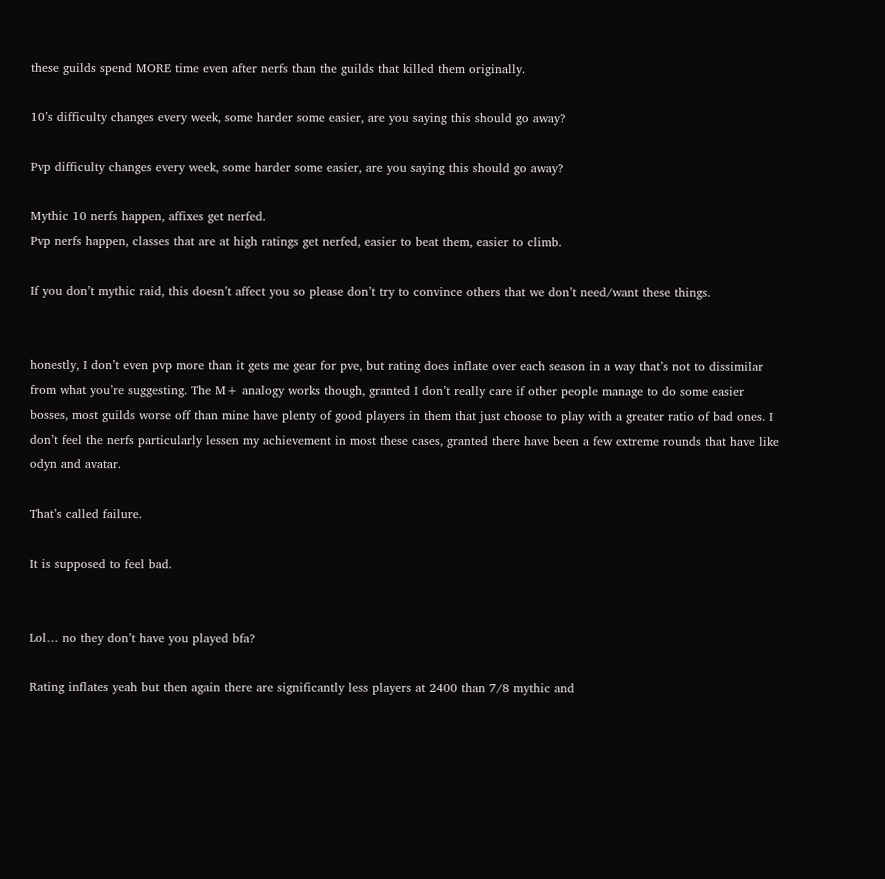these guilds spend MORE time even after nerfs than the guilds that killed them originally.

10’s difficulty changes every week, some harder some easier, are you saying this should go away?

Pvp difficulty changes every week, some harder some easier, are you saying this should go away?

Mythic 10 nerfs happen, affixes get nerfed.
Pvp nerfs happen, classes that are at high ratings get nerfed, easier to beat them, easier to climb.

If you don’t mythic raid, this doesn’t affect you so please don’t try to convince others that we don’t need/want these things.


honestly, I don’t even pvp more than it gets me gear for pve, but rating does inflate over each season in a way that’s not to dissimilar from what you’re suggesting. The M+ analogy works though, granted I don’t really care if other people manage to do some easier bosses, most guilds worse off than mine have plenty of good players in them that just choose to play with a greater ratio of bad ones. I don’t feel the nerfs particularly lessen my achievement in most these cases, granted there have been a few extreme rounds that have like odyn and avatar.

That’s called failure.

It is supposed to feel bad.


Lol… no they don’t have you played bfa?

Rating inflates yeah but then again there are significantly less players at 2400 than 7/8 mythic and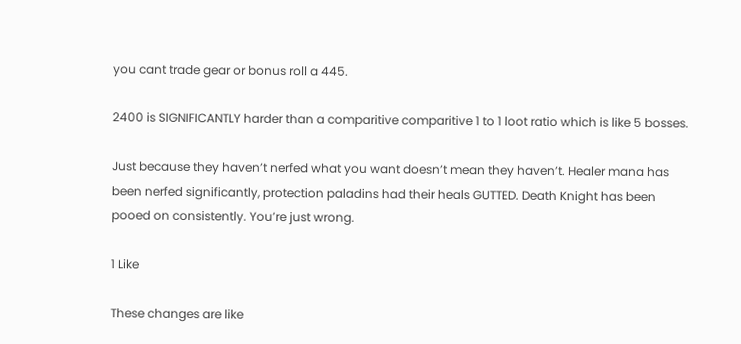you cant trade gear or bonus roll a 445.

2400 is SIGNIFICANTLY harder than a comparitive comparitive 1 to 1 loot ratio which is like 5 bosses.

Just because they haven’t nerfed what you want doesn’t mean they haven’t. Healer mana has been nerfed significantly, protection paladins had their heals GUTTED. Death Knight has been pooed on consistently. You’re just wrong.

1 Like

These changes are like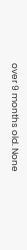over 9 months old. None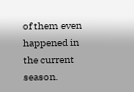of them even happened in the current season.